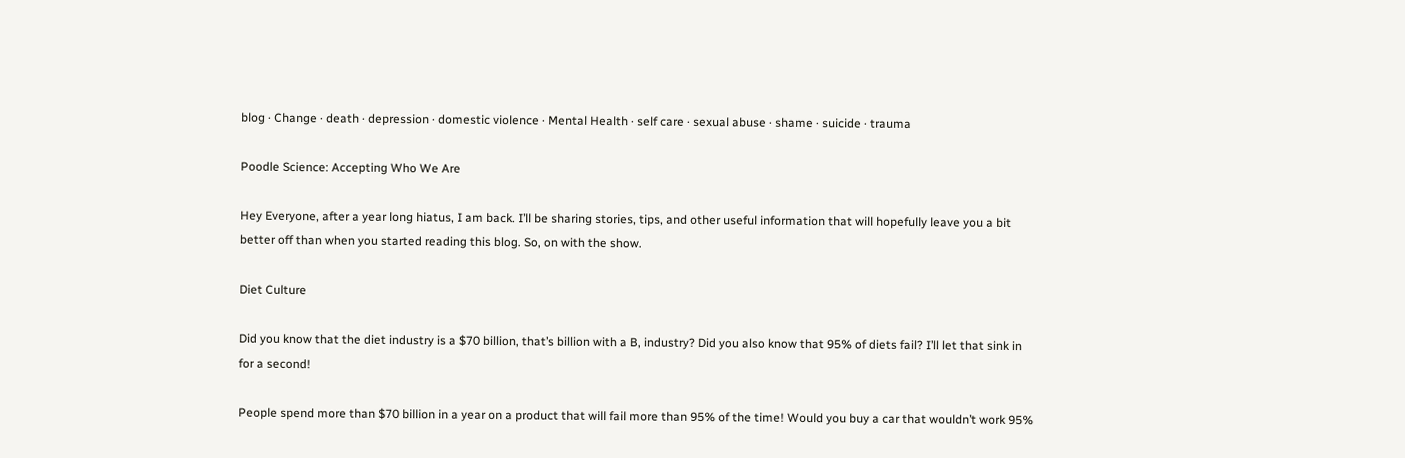blog · Change · death · depression · domestic violence · Mental Health · self care · sexual abuse · shame · suicide · trauma

Poodle Science: Accepting Who We Are

Hey Everyone, after a year long hiatus, I am back. I’ll be sharing stories, tips, and other useful information that will hopefully leave you a bit better off than when you started reading this blog. So, on with the show.

Diet Culture

Did you know that the diet industry is a $70 billion, that’s billion with a B, industry? Did you also know that 95% of diets fail? I’ll let that sink in for a second!

People spend more than $70 billion in a year on a product that will fail more than 95% of the time! Would you buy a car that wouldn’t work 95%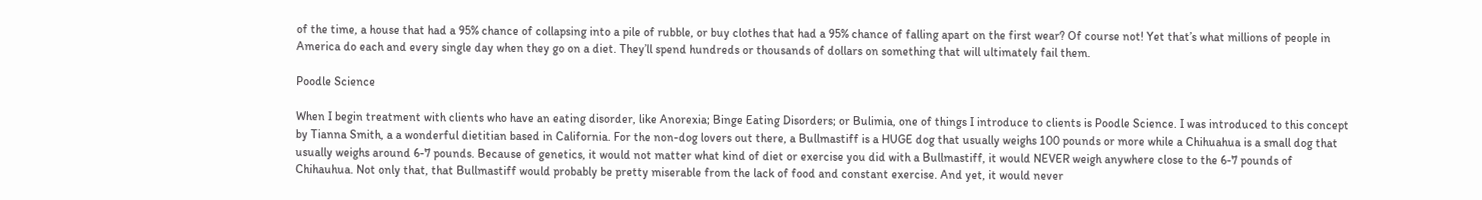of the time, a house that had a 95% chance of collapsing into a pile of rubble, or buy clothes that had a 95% chance of falling apart on the first wear? Of course not! Yet that’s what millions of people in America do each and every single day when they go on a diet. They’ll spend hundreds or thousands of dollars on something that will ultimately fail them.

Poodle Science

When I begin treatment with clients who have an eating disorder, like Anorexia; Binge Eating Disorders; or Bulimia, one of things I introduce to clients is Poodle Science. I was introduced to this concept by Tianna Smith, a a wonderful dietitian based in California. For the non-dog lovers out there, a Bullmastiff is a HUGE dog that usually weighs 100 pounds or more while a Chihuahua is a small dog that usually weighs around 6-7 pounds. Because of genetics, it would not matter what kind of diet or exercise you did with a Bullmastiff, it would NEVER weigh anywhere close to the 6-7 pounds of Chihauhua. Not only that, that Bullmastiff would probably be pretty miserable from the lack of food and constant exercise. And yet, it would never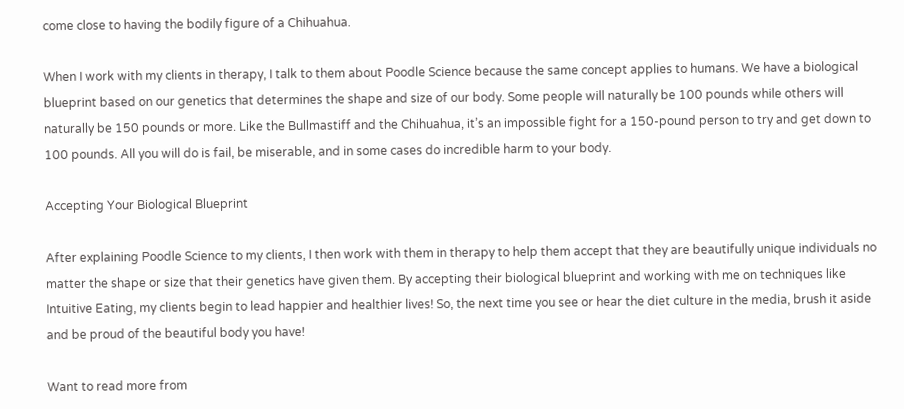come close to having the bodily figure of a Chihuahua.

When I work with my clients in therapy, I talk to them about Poodle Science because the same concept applies to humans. We have a biological blueprint based on our genetics that determines the shape and size of our body. Some people will naturally be 100 pounds while others will naturally be 150 pounds or more. Like the Bullmastiff and the Chihuahua, it’s an impossible fight for a 150-pound person to try and get down to 100 pounds. All you will do is fail, be miserable, and in some cases do incredible harm to your body.

Accepting Your Biological Blueprint

After explaining Poodle Science to my clients, I then work with them in therapy to help them accept that they are beautifully unique individuals no matter the shape or size that their genetics have given them. By accepting their biological blueprint and working with me on techniques like Intuitive Eating, my clients begin to lead happier and healthier lives! So, the next time you see or hear the diet culture in the media, brush it aside and be proud of the beautiful body you have!

Want to read more from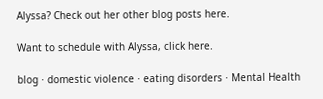Alyssa? Check out her other blog posts here.

Want to schedule with Alyssa, click here.

blog · domestic violence · eating disorders · Mental Health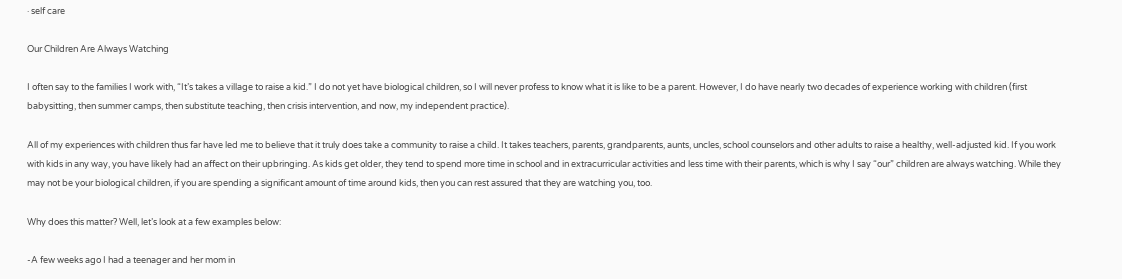· self care

Our Children Are Always Watching

I often say to the families I work with, “It’s takes a village to raise a kid.” I do not yet have biological children, so I will never profess to know what it is like to be a parent. However, I do have nearly two decades of experience working with children (first babysitting, then summer camps, then substitute teaching, then crisis intervention, and now, my independent practice).

All of my experiences with children thus far have led me to believe that it truly does take a community to raise a child. It takes teachers, parents, grandparents, aunts, uncles, school counselors and other adults to raise a healthy, well-adjusted kid. If you work with kids in any way, you have likely had an affect on their upbringing. As kids get older, they tend to spend more time in school and in extracurricular activities and less time with their parents, which is why I say “our” children are always watching. While they may not be your biological children, if you are spending a significant amount of time around kids, then you can rest assured that they are watching you, too.

Why does this matter? Well, let’s look at a few examples below:

-A few weeks ago I had a teenager and her mom in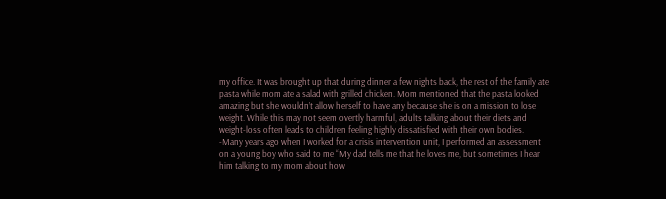my office. It was brought up that during dinner a few nights back, the rest of the family ate pasta while mom ate a salad with grilled chicken. Mom mentioned that the pasta looked amazing but she wouldn’t allow herself to have any because she is on a mission to lose weight. While this may not seem overtly harmful, adults talking about their diets and weight-loss often leads to children feeling highly dissatisfied with their own bodies.
-Many years ago when I worked for a crisis intervention unit, I performed an assessment on a young boy who said to me “My dad tells me that he loves me, but sometimes I hear him talking to my mom about how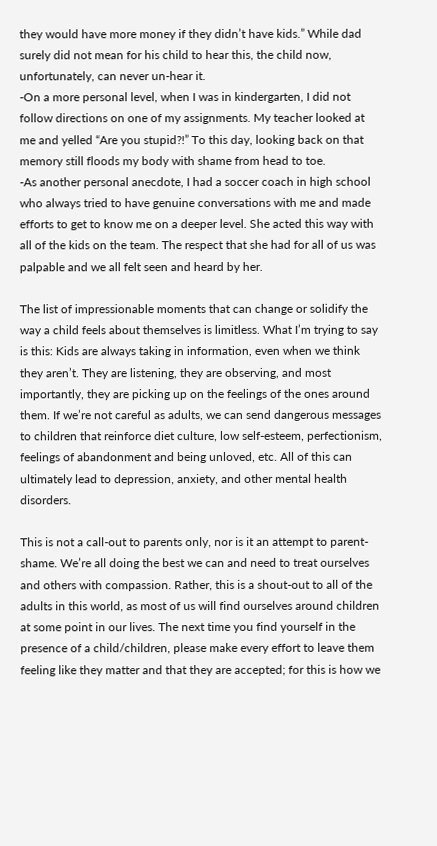they would have more money if they didn’t have kids.” While dad surely did not mean for his child to hear this, the child now, unfortunately, can never un-hear it.
-On a more personal level, when I was in kindergarten, I did not follow directions on one of my assignments. My teacher looked at me and yelled “Are you stupid?!” To this day, looking back on that memory still floods my body with shame from head to toe.
-As another personal anecdote, I had a soccer coach in high school who always tried to have genuine conversations with me and made efforts to get to know me on a deeper level. She acted this way with all of the kids on the team. The respect that she had for all of us was palpable and we all felt seen and heard by her.

The list of impressionable moments that can change or solidify the way a child feels about themselves is limitless. What I’m trying to say is this: Kids are always taking in information, even when we think they aren’t. They are listening, they are observing, and most importantly, they are picking up on the feelings of the ones around them. If we’re not careful as adults, we can send dangerous messages to children that reinforce diet culture, low self-esteem, perfectionism, feelings of abandonment and being unloved, etc. All of this can ultimately lead to depression, anxiety, and other mental health disorders.

This is not a call-out to parents only, nor is it an attempt to parent-shame. We’re all doing the best we can and need to treat ourselves and others with compassion. Rather, this is a shout-out to all of the adults in this world, as most of us will find ourselves around children at some point in our lives. The next time you find yourself in the presence of a child/children, please make every effort to leave them feeling like they matter and that they are accepted; for this is how we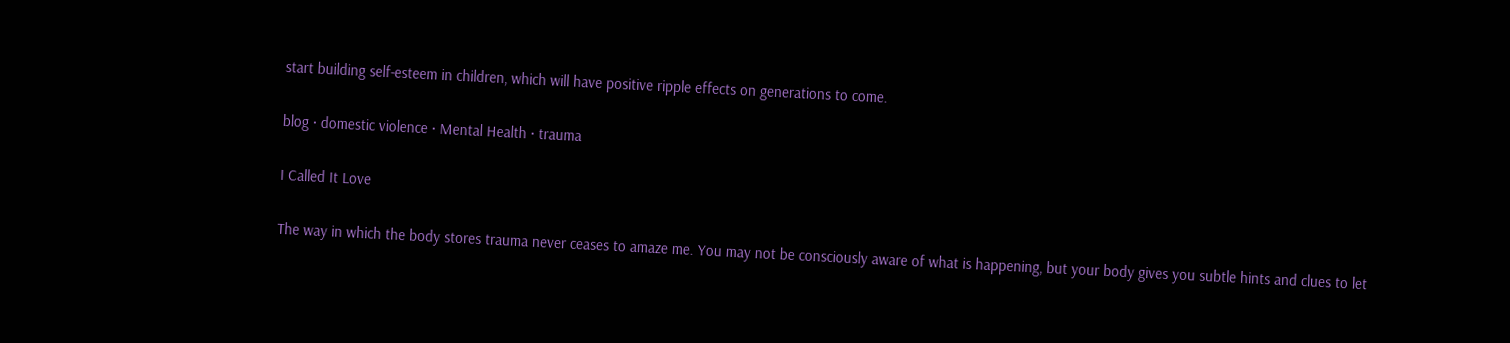start building self-esteem in children, which will have positive ripple effects on generations to come.

blog · domestic violence · Mental Health · trauma

I Called It Love

The way in which the body stores trauma never ceases to amaze me. You may not be consciously aware of what is happening, but your body gives you subtle hints and clues to let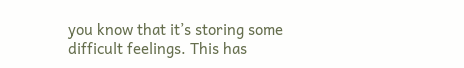you know that it’s storing some difficult feelings. This has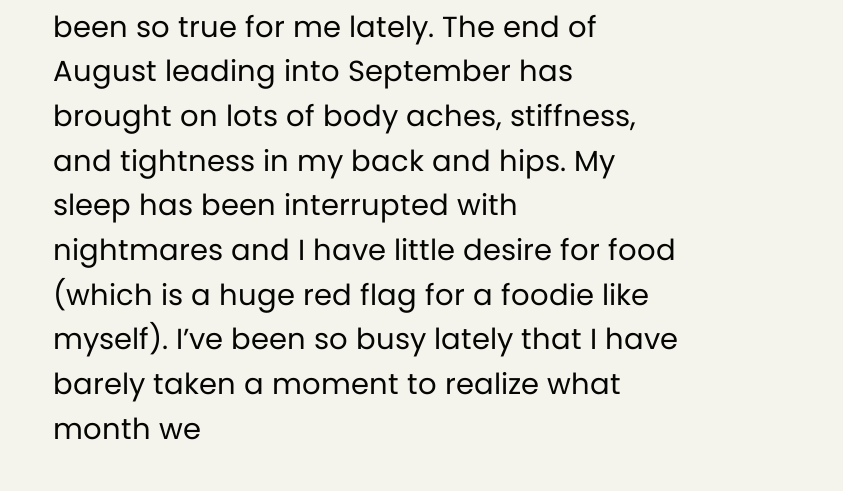been so true for me lately. The end of August leading into September has brought on lots of body aches, stiffness, and tightness in my back and hips. My sleep has been interrupted with nightmares and I have little desire for food (which is a huge red flag for a foodie like myself). I’ve been so busy lately that I have barely taken a moment to realize what month we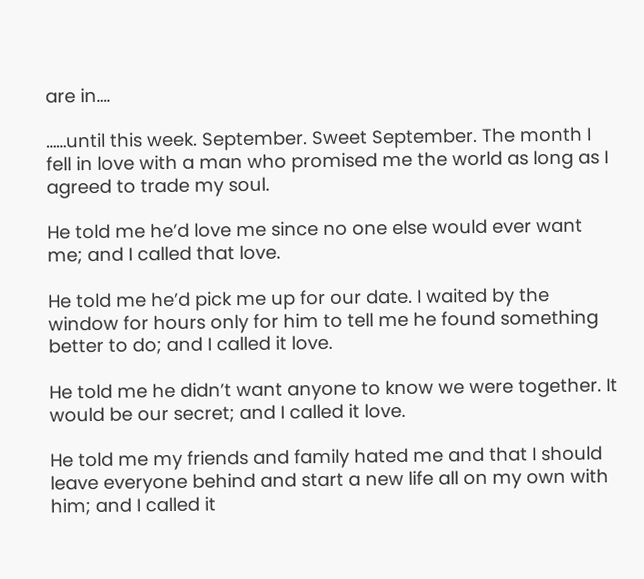are in….

……until this week. September. Sweet September. The month I fell in love with a man who promised me the world as long as I agreed to trade my soul.

He told me he’d love me since no one else would ever want me; and I called that love.

He told me he’d pick me up for our date. I waited by the window for hours only for him to tell me he found something better to do; and I called it love.

He told me he didn’t want anyone to know we were together. It would be our secret; and I called it love.

He told me my friends and family hated me and that I should leave everyone behind and start a new life all on my own with him; and I called it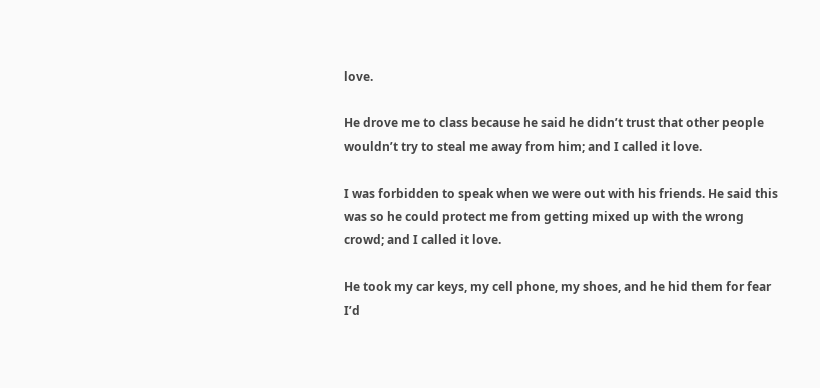love.

He drove me to class because he said he didn’t trust that other people wouldn’t try to steal me away from him; and I called it love.

I was forbidden to speak when we were out with his friends. He said this was so he could protect me from getting mixed up with the wrong crowd; and I called it love.

He took my car keys, my cell phone, my shoes, and he hid them for fear I’d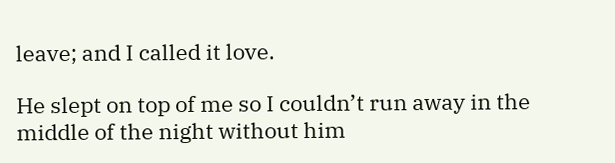leave; and I called it love.

He slept on top of me so I couldn’t run away in the middle of the night without him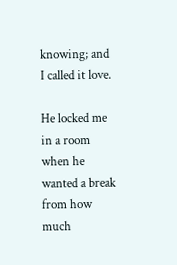knowing; and I called it love.

He locked me in a room when he wanted a break from how much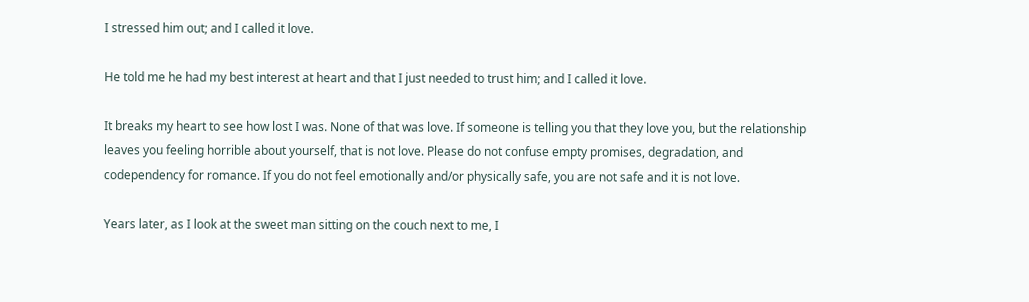I stressed him out; and I called it love.

He told me he had my best interest at heart and that I just needed to trust him; and I called it love.

It breaks my heart to see how lost I was. None of that was love. If someone is telling you that they love you, but the relationship leaves you feeling horrible about yourself, that is not love. Please do not confuse empty promises, degradation, and codependency for romance. If you do not feel emotionally and/or physically safe, you are not safe and it is not love.

Years later, as I look at the sweet man sitting on the couch next to me, I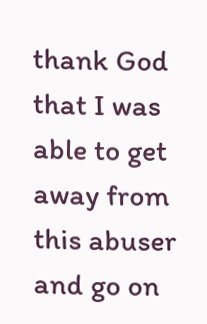thank God that I was able to get away from this abuser and go on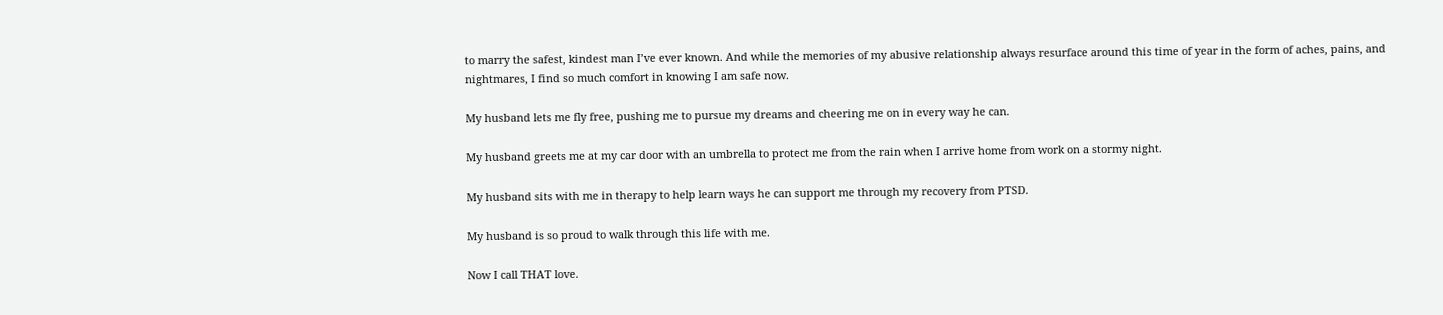to marry the safest, kindest man I’ve ever known. And while the memories of my abusive relationship always resurface around this time of year in the form of aches, pains, and nightmares, I find so much comfort in knowing I am safe now.

My husband lets me fly free, pushing me to pursue my dreams and cheering me on in every way he can.

My husband greets me at my car door with an umbrella to protect me from the rain when I arrive home from work on a stormy night.

My husband sits with me in therapy to help learn ways he can support me through my recovery from PTSD.

My husband is so proud to walk through this life with me.

Now I call THAT love.